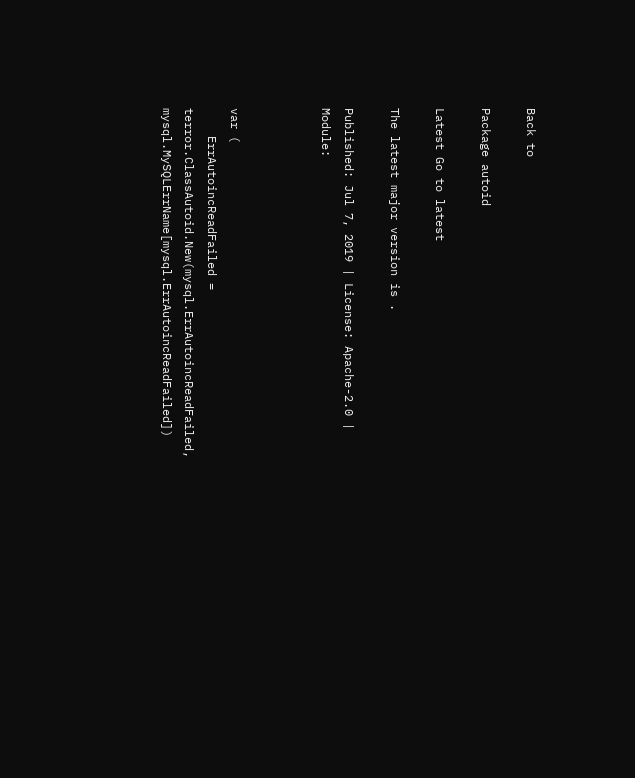Back to

Package autoid

Latest Go to latest

The latest major version is .

Published: Jul 7, 2019 | License: Apache-2.0 | Module:



var (
    ErrAutoincReadFailed = terror.ClassAutoid.New(mysql.ErrAutoincReadFailed, mysql.MySQLErrName[mysql.ErrAutoincReadFailed])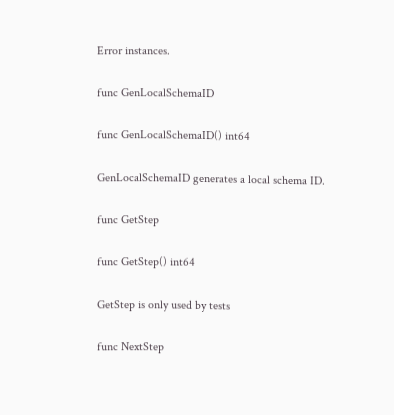Error instances.

func GenLocalSchemaID

func GenLocalSchemaID() int64

GenLocalSchemaID generates a local schema ID.

func GetStep

func GetStep() int64

GetStep is only used by tests

func NextStep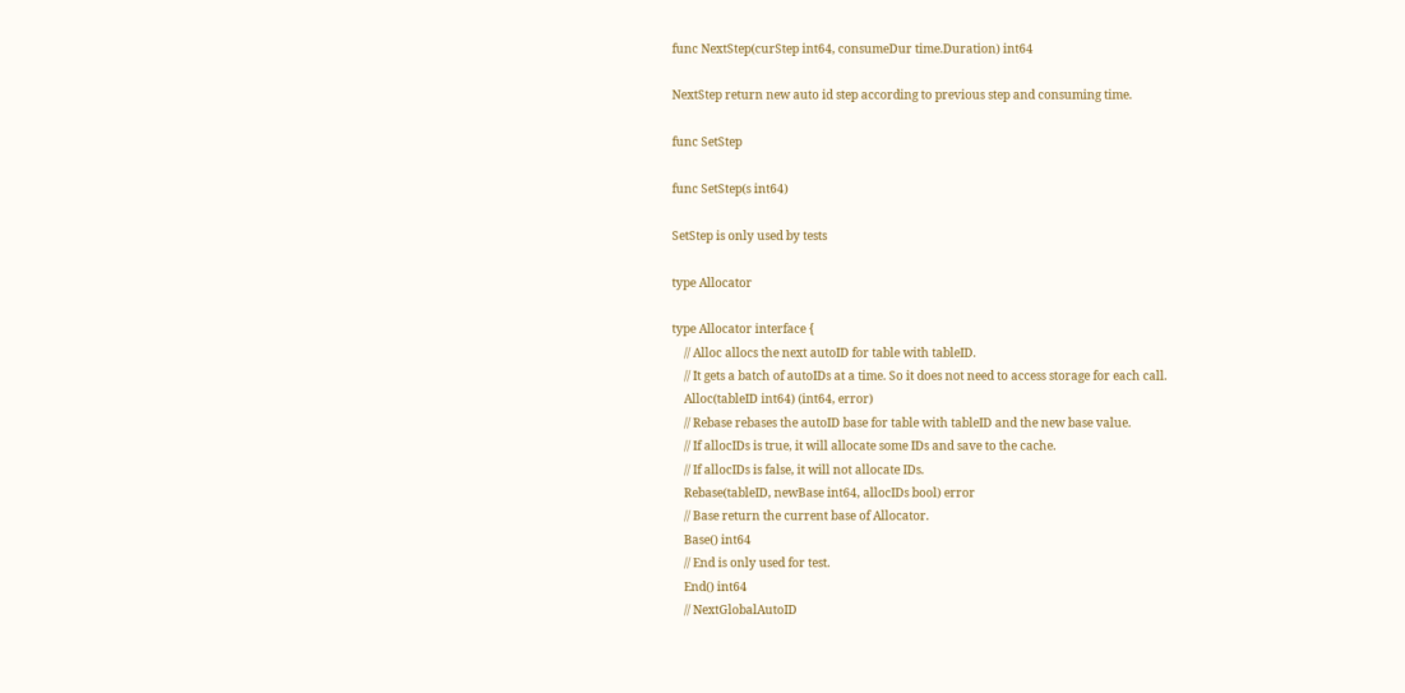func NextStep(curStep int64, consumeDur time.Duration) int64

NextStep return new auto id step according to previous step and consuming time.

func SetStep

func SetStep(s int64)

SetStep is only used by tests

type Allocator

type Allocator interface {
    // Alloc allocs the next autoID for table with tableID.
    // It gets a batch of autoIDs at a time. So it does not need to access storage for each call.
    Alloc(tableID int64) (int64, error)
    // Rebase rebases the autoID base for table with tableID and the new base value.
    // If allocIDs is true, it will allocate some IDs and save to the cache.
    // If allocIDs is false, it will not allocate IDs.
    Rebase(tableID, newBase int64, allocIDs bool) error
    // Base return the current base of Allocator.
    Base() int64
    // End is only used for test.
    End() int64
    // NextGlobalAutoID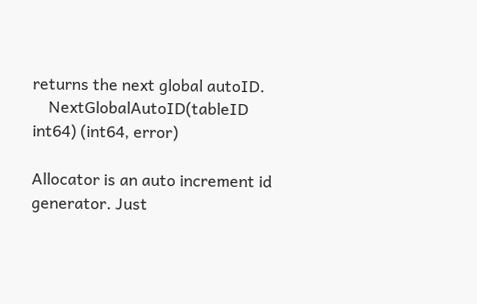returns the next global autoID.
    NextGlobalAutoID(tableID int64) (int64, error)

Allocator is an auto increment id generator. Just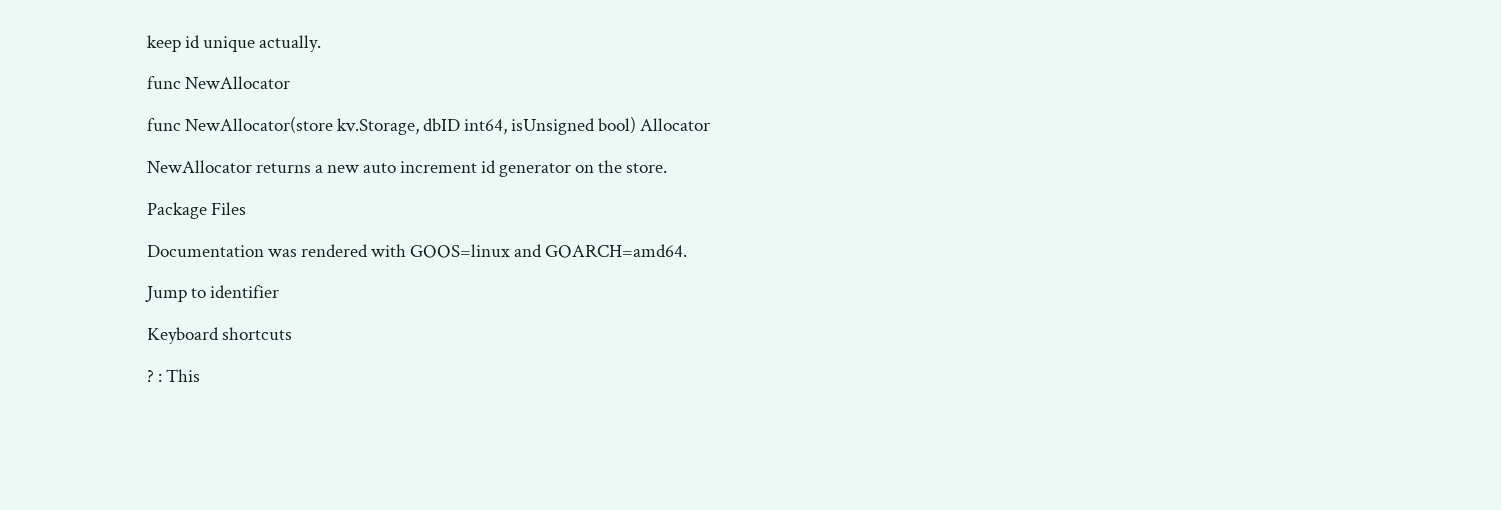keep id unique actually.

func NewAllocator

func NewAllocator(store kv.Storage, dbID int64, isUnsigned bool) Allocator

NewAllocator returns a new auto increment id generator on the store.

Package Files

Documentation was rendered with GOOS=linux and GOARCH=amd64.

Jump to identifier

Keyboard shortcuts

? : This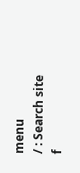menu
/ : Search site
f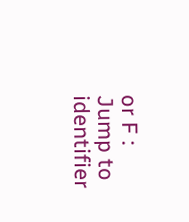or F : Jump to identifier